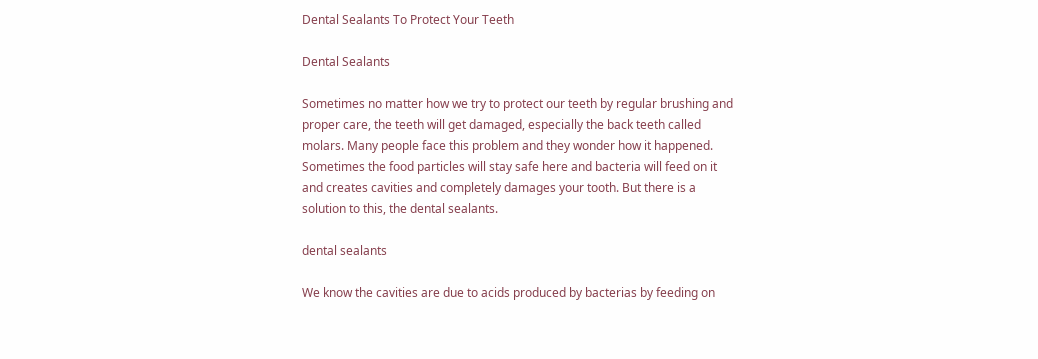Dental Sealants To Protect Your Teeth

Dental Sealants

Sometimes no matter how we try to protect our teeth by regular brushing and proper care, the teeth will get damaged, especially the back teeth called molars. Many people face this problem and they wonder how it happened. Sometimes the food particles will stay safe here and bacteria will feed on it and creates cavities and completely damages your tooth. But there is a solution to this, the dental sealants.

dental sealants

We know the cavities are due to acids produced by bacterias by feeding on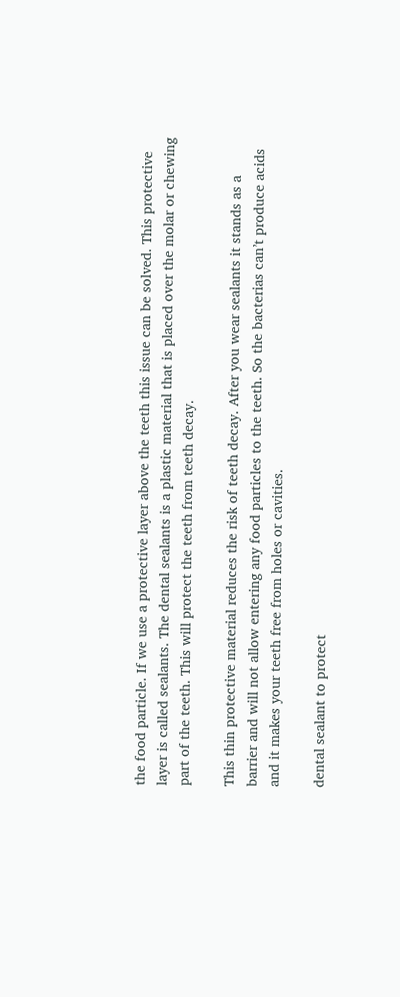the food particle. If we use a protective layer above the teeth this issue can be solved. This protective layer is called sealants. The dental sealants is a plastic material that is placed over the molar or chewing part of the teeth. This will protect the teeth from teeth decay.

This thin protective material reduces the risk of teeth decay. After you wear sealants it stands as a barrier and will not allow entering any food particles to the teeth. So the bacterias can’t produce acids and it makes your teeth free from holes or cavities.

dental sealant to protect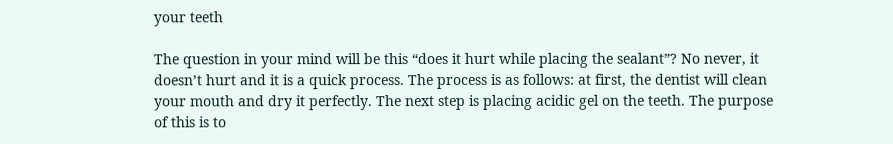your teeth

The question in your mind will be this “does it hurt while placing the sealant”? No never, it doesn’t hurt and it is a quick process. The process is as follows: at first, the dentist will clean your mouth and dry it perfectly. The next step is placing acidic gel on the teeth. The purpose of this is to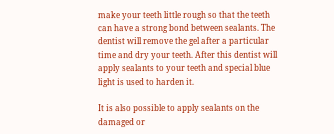make your teeth little rough so that the teeth can have a strong bond between sealants. The dentist will remove the gel after a particular time and dry your teeth. After this dentist will apply sealants to your teeth and special blue light is used to harden it.

It is also possible to apply sealants on the damaged or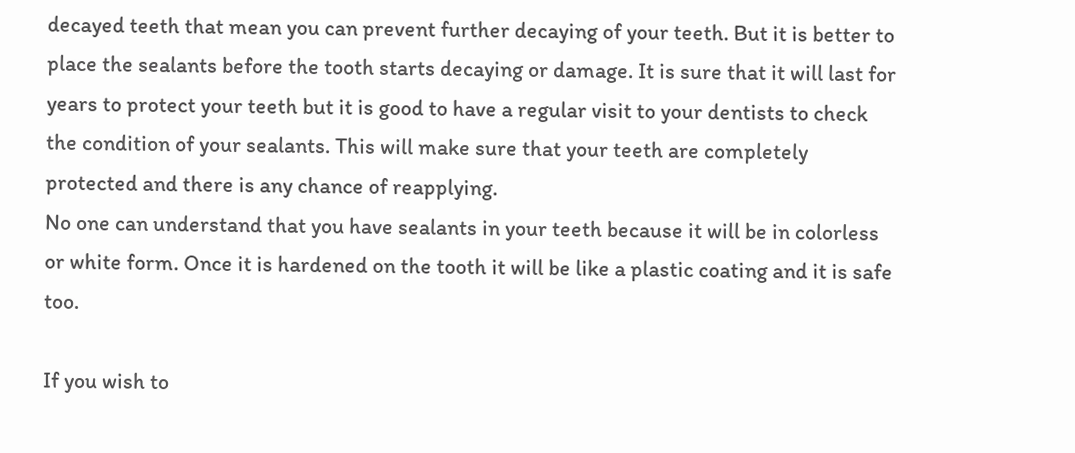decayed teeth that mean you can prevent further decaying of your teeth. But it is better to place the sealants before the tooth starts decaying or damage. It is sure that it will last for years to protect your teeth but it is good to have a regular visit to your dentists to check the condition of your sealants. This will make sure that your teeth are completely protected and there is any chance of reapplying.
No one can understand that you have sealants in your teeth because it will be in colorless or white form. Once it is hardened on the tooth it will be like a plastic coating and it is safe too.

If you wish to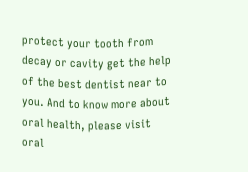protect your tooth from decay or cavity get the help of the best dentist near to you. And to know more about oral health, please visit oral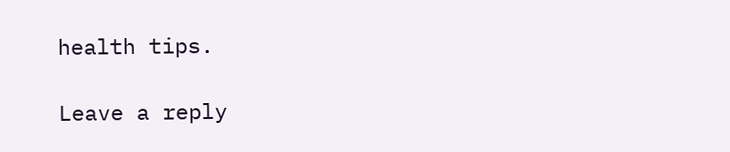health tips.

Leave a reply